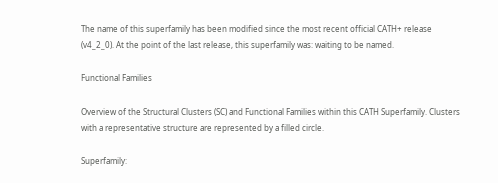The name of this superfamily has been modified since the most recent official CATH+ release (v4_2_0). At the point of the last release, this superfamily was: waiting to be named.

Functional Families

Overview of the Structural Clusters (SC) and Functional Families within this CATH Superfamily. Clusters with a representative structure are represented by a filled circle.

Superfamily: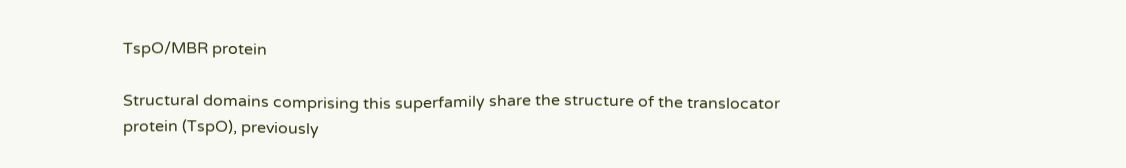TspO/MBR protein

Structural domains comprising this superfamily share the structure of the translocator protein (TspO), previously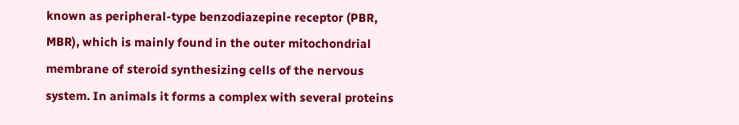known as peripheral-type benzodiazepine receptor (PBR, MBR), which is mainly found in the outer mitochondrial membrane of steroid synthesizing cells of the nervous system. In animals it forms a complex with several proteins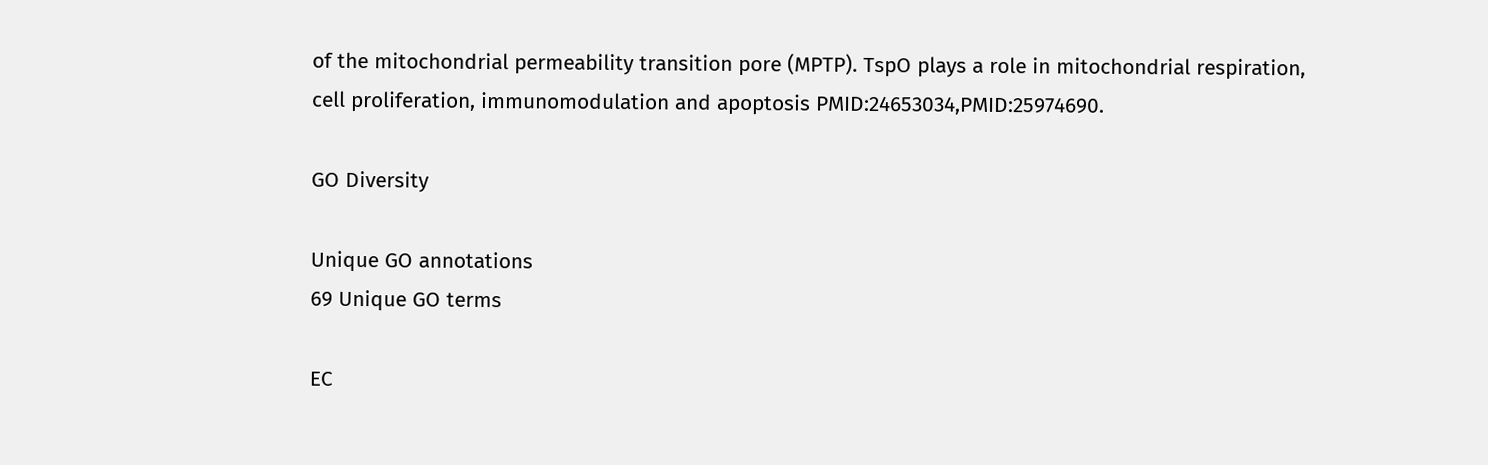of the mitochondrial permeability transition pore (MPTP). TspO plays a role in mitochondrial respiration, cell proliferation, immunomodulation and apoptosis PMID:24653034,PMID:25974690.

GO Diversity

Unique GO annotations
69 Unique GO terms

EC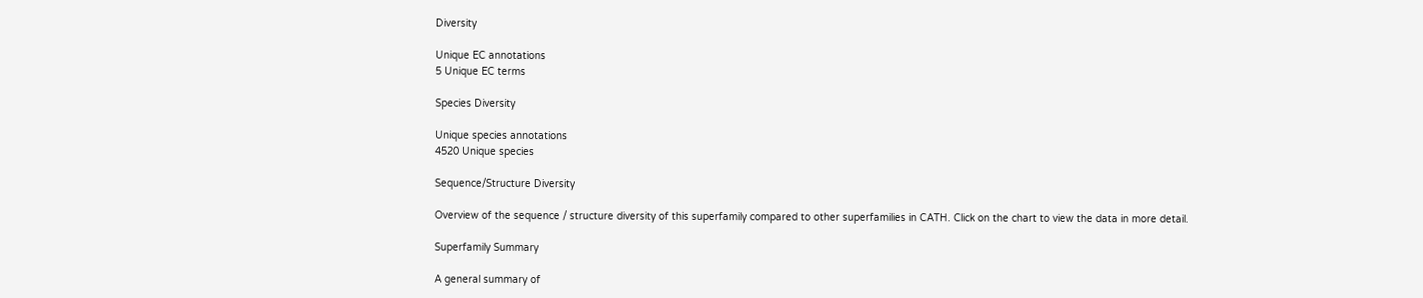Diversity

Unique EC annotations
5 Unique EC terms

Species Diversity

Unique species annotations
4520 Unique species

Sequence/Structure Diversity

Overview of the sequence / structure diversity of this superfamily compared to other superfamilies in CATH. Click on the chart to view the data in more detail.

Superfamily Summary

A general summary of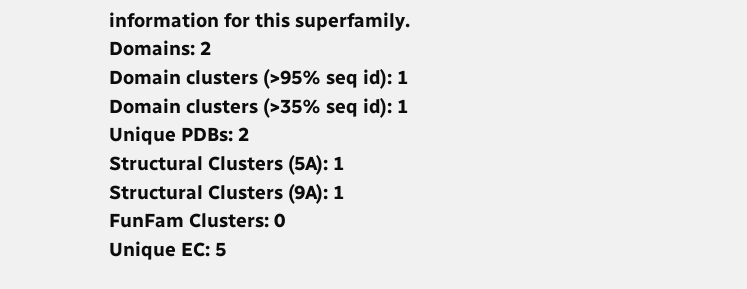information for this superfamily.
Domains: 2
Domain clusters (>95% seq id): 1
Domain clusters (>35% seq id): 1
Unique PDBs: 2
Structural Clusters (5A): 1
Structural Clusters (9A): 1
FunFam Clusters: 0
Unique EC: 5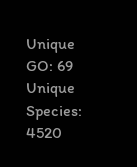Unique GO: 69
Unique Species: 4520